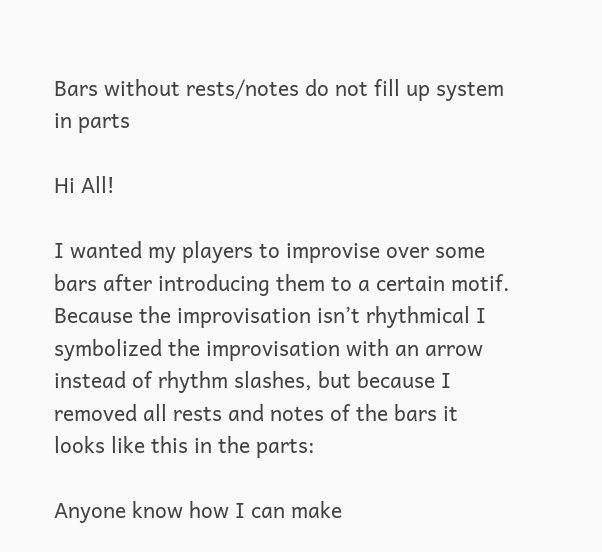Bars without rests/notes do not fill up system in parts

Hi All!

I wanted my players to improvise over some bars after introducing them to a certain motif. Because the improvisation isn’t rhythmical I symbolized the improvisation with an arrow instead of rhythm slashes, but because I removed all rests and notes of the bars it looks like this in the parts:

Anyone know how I can make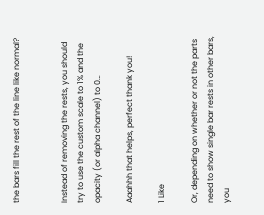the bars fill the rest of the line like normal?


Instead of removing the rests, you should try to use the custom scale to 1% and the opacity (or alpha channel) to 0…

Aaahhh that helps, perfect thank you!

1 Like

Or, depending on whether or not the parts need to show single bar rests in other bars, you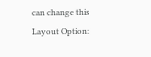can change this Layout Option: